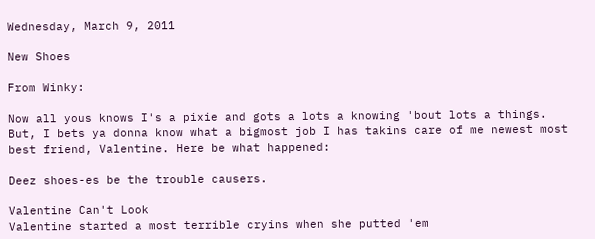Wednesday, March 9, 2011

New Shoes

From Winky:

Now all yous knows I's a pixie and gots a lots a knowing 'bout lots a things. But, I bets ya donna know what a bigmost job I has takins care of me newest most best friend, Valentine. Here be what happened:

Deez shoes-es be the trouble causers.

Valentine Can't Look
Valentine started a most terrible cryins when she putted 'em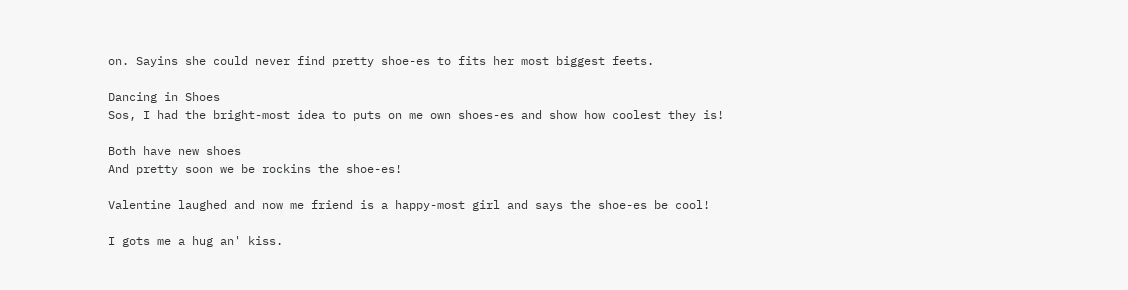on. Sayins she could never find pretty shoe-es to fits her most biggest feets.

Dancing in Shoes
Sos, I had the bright-most idea to puts on me own shoes-es and show how coolest they is!

Both have new shoes
And pretty soon we be rockins the shoe-es!

Valentine laughed and now me friend is a happy-most girl and says the shoe-es be cool!

I gots me a hug an' kiss.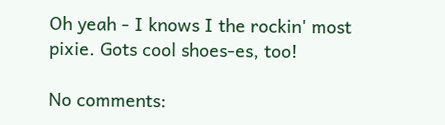Oh yeah - I knows I the rockin' most pixie. Gots cool shoes-es, too!

No comments: